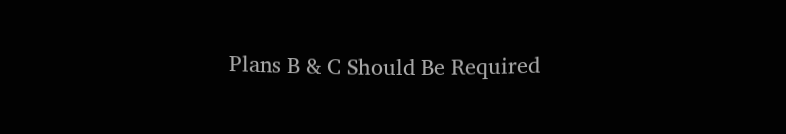Plans B & C Should Be Required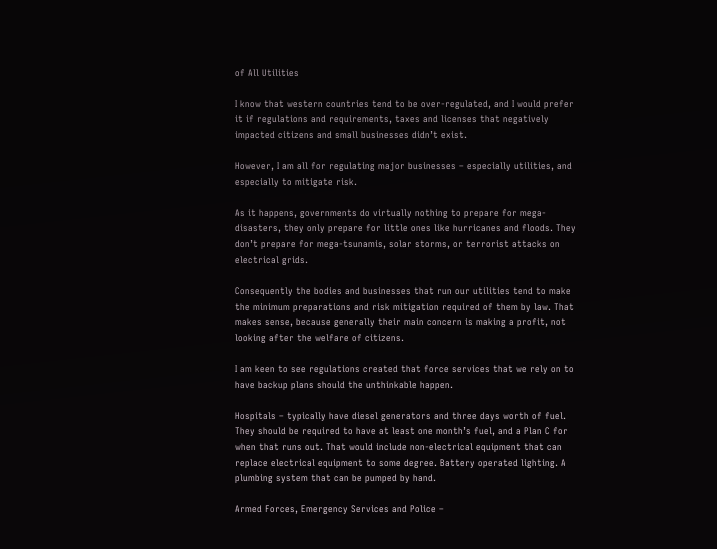of All Utilities

I know that western countries tend to be over-regulated, and I would prefer it if regulations and requirements, taxes and licenses that negatively impacted citizens and small businesses didn’t exist.

However, I am all for regulating major businesses – especially utilities, and especially to mitigate risk.

As it happens, governments do virtually nothing to prepare for mega-disasters, they only prepare for little ones like hurricanes and floods. They don’t prepare for mega-tsunamis, solar storms, or terrorist attacks on electrical grids.

Consequently the bodies and businesses that run our utilities tend to make the minimum preparations and risk mitigation required of them by law. That makes sense, because generally their main concern is making a profit, not looking after the welfare of citizens.

I am keen to see regulations created that force services that we rely on to have backup plans should the unthinkable happen.

Hospitals – typically have diesel generators and three days worth of fuel. They should be required to have at least one month’s fuel, and a Plan C for when that runs out. That would include non-electrical equipment that can replace electrical equipment to some degree. Battery operated lighting. A plumbing system that can be pumped by hand.

Armed Forces, Emergency Services and Police –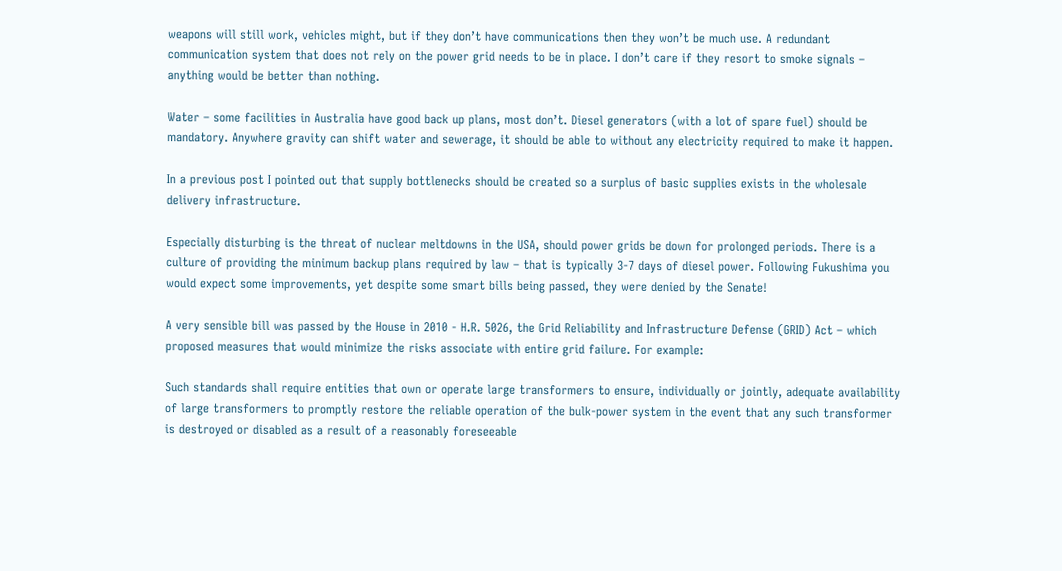weapons will still work, vehicles might, but if they don’t have communications then they won’t be much use. A redundant communication system that does not rely on the power grid needs to be in place. I don’t care if they resort to smoke signals – anything would be better than nothing.

Water – some facilities in Australia have good back up plans, most don’t. Diesel generators (with a lot of spare fuel) should be mandatory. Anywhere gravity can shift water and sewerage, it should be able to without any electricity required to make it happen.

In a previous post I pointed out that supply bottlenecks should be created so a surplus of basic supplies exists in the wholesale delivery infrastructure.

Especially disturbing is the threat of nuclear meltdowns in the USA, should power grids be down for prolonged periods. There is a culture of providing the minimum backup plans required by law – that is typically 3-7 days of diesel power. Following Fukushima you would expect some improvements, yet despite some smart bills being passed, they were denied by the Senate!

A very sensible bill was passed by the House in 2010 - H.R. 5026, the Grid Reliability and Infrastructure Defense (GRID) Act – which proposed measures that would minimize the risks associate with entire grid failure. For example:

Such standards shall require entities that own or operate large transformers to ensure, individually or jointly, adequate availability of large transformers to promptly restore the reliable operation of the bulk-power system in the event that any such transformer is destroyed or disabled as a result of a reasonably foreseeable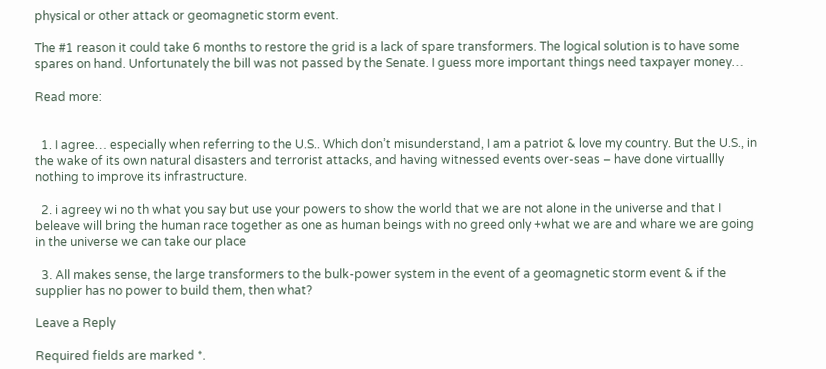physical or other attack or geomagnetic storm event.

The #1 reason it could take 6 months to restore the grid is a lack of spare transformers. The logical solution is to have some spares on hand. Unfortunately the bill was not passed by the Senate. I guess more important things need taxpayer money…

Read more:


  1. I agree… especially when referring to the U.S.. Which don’t misunderstand, I am a patriot & love my country. But the U.S., in the wake of its own natural disasters and terrorist attacks, and having witnessed events over-seas – have done virtuallly nothing to improve its infrastructure.

  2. i agreey wi no th what you say but use your powers to show the world that we are not alone in the universe and that I beleave will bring the human race together as one as human beings with no greed only +what we are and whare we are going in the universe we can take our place

  3. All makes sense, the large transformers to the bulk-power system in the event of a geomagnetic storm event & if the supplier has no power to build them, then what?

Leave a Reply

Required fields are marked *.